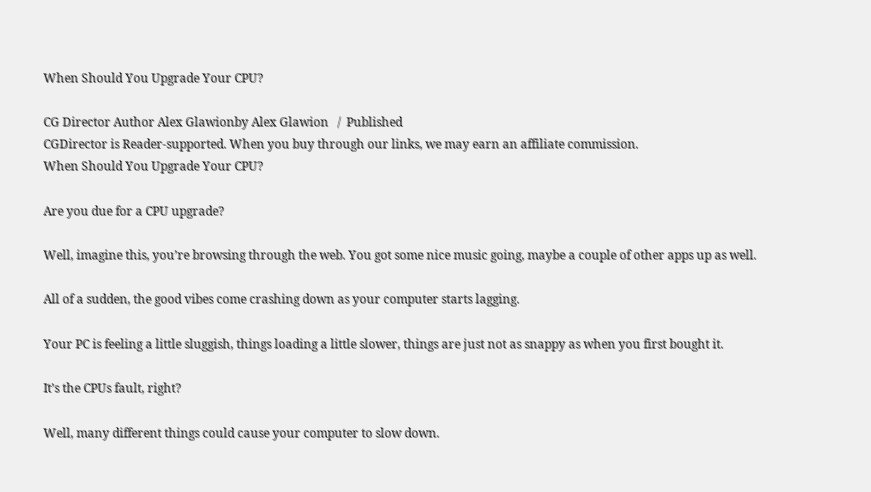When Should You Upgrade Your CPU?

CG Director Author Alex Glawionby Alex Glawion   /  Published
CGDirector is Reader-supported. When you buy through our links, we may earn an affiliate commission.
When Should You Upgrade Your CPU?

Are you due for a CPU upgrade?

Well, imagine this, you’re browsing through the web. You got some nice music going, maybe a couple of other apps up as well.

All of a sudden, the good vibes come crashing down as your computer starts lagging.

Your PC is feeling a little sluggish, things loading a little slower, things are just not as snappy as when you first bought it.

It’s the CPUs fault, right?

Well, many different things could cause your computer to slow down.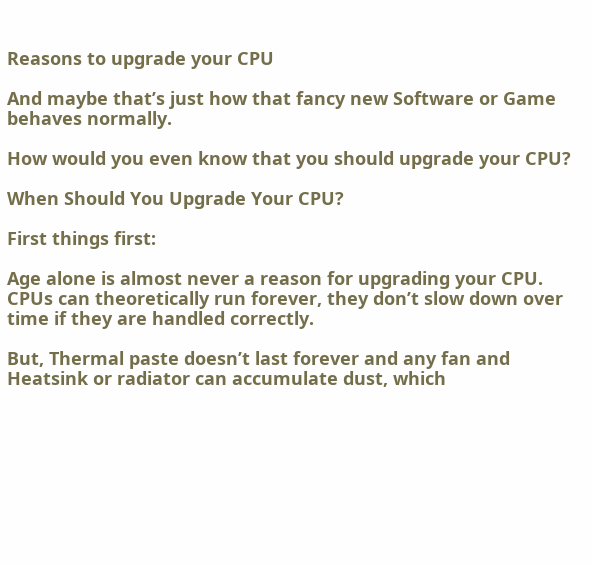Reasons to upgrade your CPU

And maybe that’s just how that fancy new Software or Game behaves normally.

How would you even know that you should upgrade your CPU?

When Should You Upgrade Your CPU?

First things first:

Age alone is almost never a reason for upgrading your CPU. CPUs can theoretically run forever, they don’t slow down over time if they are handled correctly.

But, Thermal paste doesn’t last forever and any fan and Heatsink or radiator can accumulate dust, which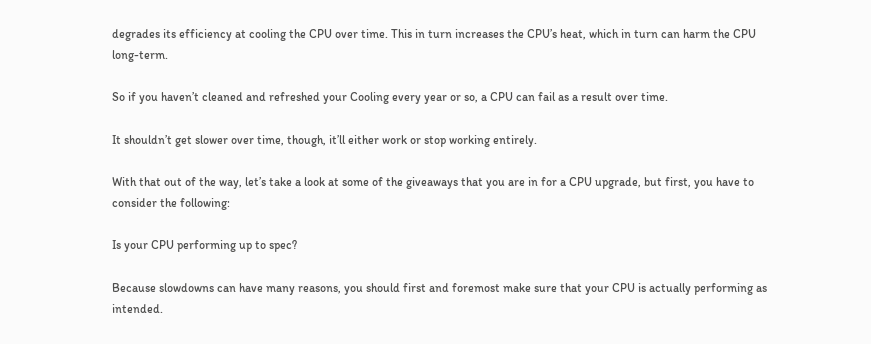degrades its efficiency at cooling the CPU over time. This in turn increases the CPU’s heat, which in turn can harm the CPU long-term.

So if you haven’t cleaned and refreshed your Cooling every year or so, a CPU can fail as a result over time.

It shouldn’t get slower over time, though, it’ll either work or stop working entirely.

With that out of the way, let’s take a look at some of the giveaways that you are in for a CPU upgrade, but first, you have to consider the following:

Is your CPU performing up to spec?

Because slowdowns can have many reasons, you should first and foremost make sure that your CPU is actually performing as intended.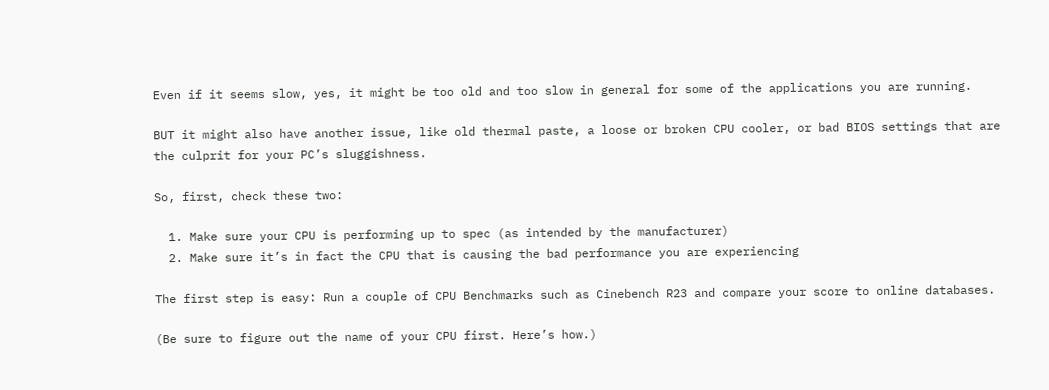Even if it seems slow, yes, it might be too old and too slow in general for some of the applications you are running.

BUT it might also have another issue, like old thermal paste, a loose or broken CPU cooler, or bad BIOS settings that are the culprit for your PC’s sluggishness.

So, first, check these two:

  1. Make sure your CPU is performing up to spec (as intended by the manufacturer)
  2. Make sure it’s in fact the CPU that is causing the bad performance you are experiencing

The first step is easy: Run a couple of CPU Benchmarks such as Cinebench R23 and compare your score to online databases.

(Be sure to figure out the name of your CPU first. Here’s how.)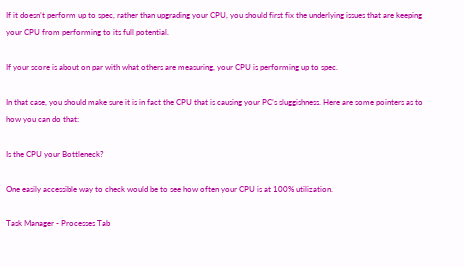If it doesn’t perform up to spec, rather than upgrading your CPU, you should first fix the underlying issues that are keeping your CPU from performing to its full potential.

If your score is about on par with what others are measuring, your CPU is performing up to spec.

In that case, you should make sure it is in fact the CPU that is causing your PC’s sluggishness. Here are some pointers as to how you can do that:

Is the CPU your Bottleneck?

One easily accessible way to check would be to see how often your CPU is at 100% utilization.

Task Manager - Processes Tab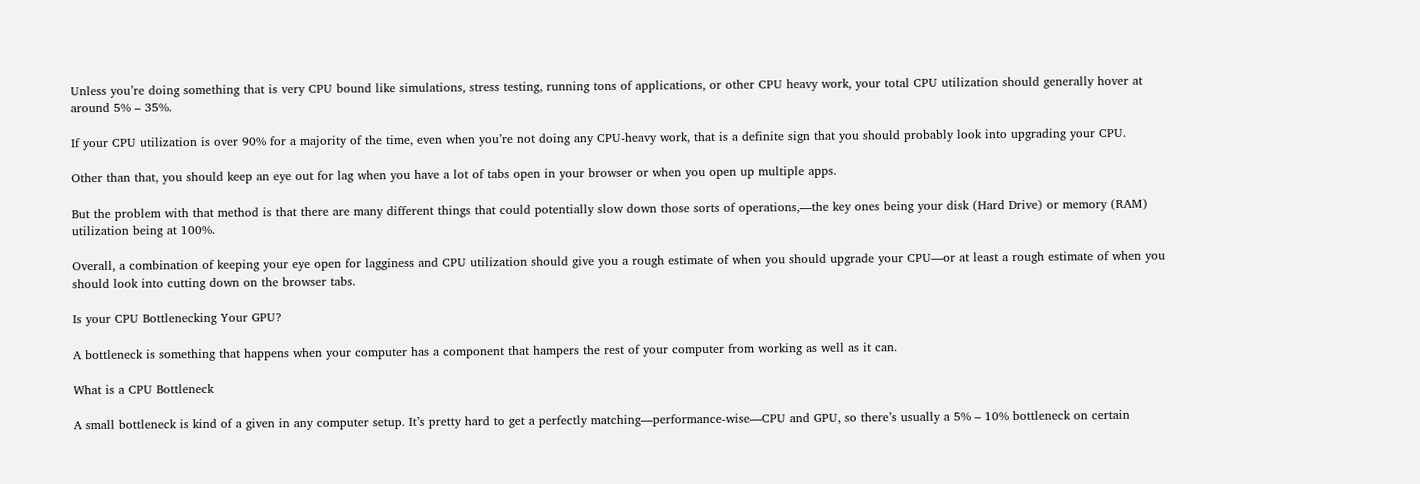Unless you’re doing something that is very CPU bound like simulations, stress testing, running tons of applications, or other CPU heavy work, your total CPU utilization should generally hover at around 5% – 35%.

If your CPU utilization is over 90% for a majority of the time, even when you’re not doing any CPU-heavy work, that is a definite sign that you should probably look into upgrading your CPU.

Other than that, you should keep an eye out for lag when you have a lot of tabs open in your browser or when you open up multiple apps.

But the problem with that method is that there are many different things that could potentially slow down those sorts of operations,—the key ones being your disk (Hard Drive) or memory (RAM) utilization being at 100%.

Overall, a combination of keeping your eye open for lagginess and CPU utilization should give you a rough estimate of when you should upgrade your CPU—or at least a rough estimate of when you should look into cutting down on the browser tabs.

Is your CPU Bottlenecking Your GPU?

A bottleneck is something that happens when your computer has a component that hampers the rest of your computer from working as well as it can.

What is a CPU Bottleneck

A small bottleneck is kind of a given in any computer setup. It’s pretty hard to get a perfectly matching—performance-wise—CPU and GPU, so there’s usually a 5% – 10% bottleneck on certain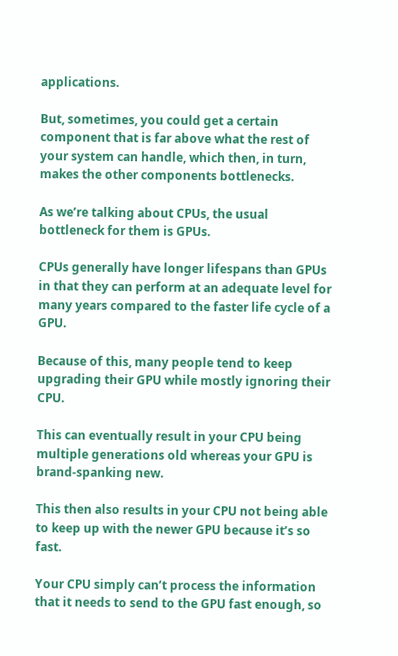applications.

But, sometimes, you could get a certain component that is far above what the rest of your system can handle, which then, in turn, makes the other components bottlenecks.

As we’re talking about CPUs, the usual bottleneck for them is GPUs.

CPUs generally have longer lifespans than GPUs in that they can perform at an adequate level for many years compared to the faster life cycle of a GPU.

Because of this, many people tend to keep upgrading their GPU while mostly ignoring their CPU.

This can eventually result in your CPU being multiple generations old whereas your GPU is brand-spanking new.

This then also results in your CPU not being able to keep up with the newer GPU because it’s so fast.

Your CPU simply can’t process the information that it needs to send to the GPU fast enough, so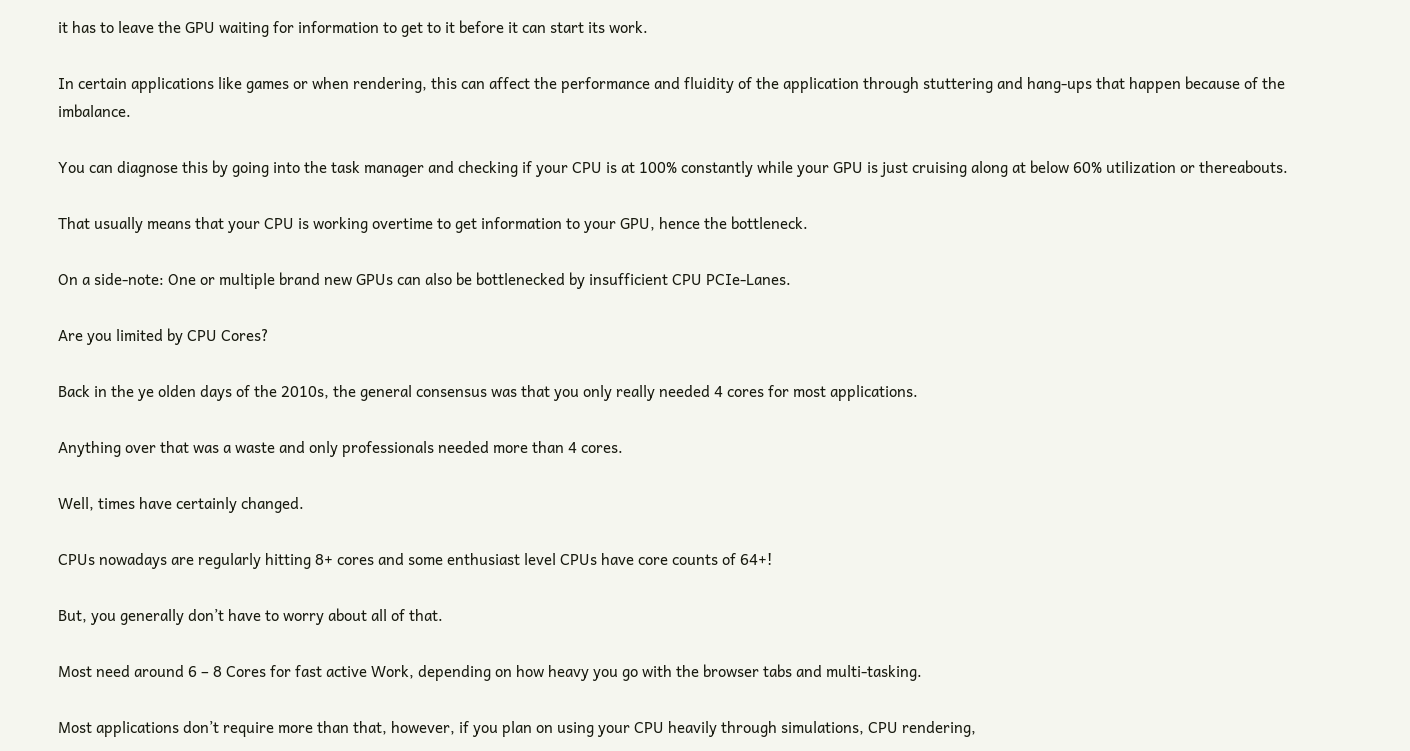it has to leave the GPU waiting for information to get to it before it can start its work.

In certain applications like games or when rendering, this can affect the performance and fluidity of the application through stuttering and hang-ups that happen because of the imbalance.

You can diagnose this by going into the task manager and checking if your CPU is at 100% constantly while your GPU is just cruising along at below 60% utilization or thereabouts.

That usually means that your CPU is working overtime to get information to your GPU, hence the bottleneck.

On a side-note: One or multiple brand new GPUs can also be bottlenecked by insufficient CPU PCIe-Lanes.

Are you limited by CPU Cores?

Back in the ye olden days of the 2010s, the general consensus was that you only really needed 4 cores for most applications.

Anything over that was a waste and only professionals needed more than 4 cores.

Well, times have certainly changed.

CPUs nowadays are regularly hitting 8+ cores and some enthusiast level CPUs have core counts of 64+!

But, you generally don’t have to worry about all of that.

Most need around 6 – 8 Cores for fast active Work, depending on how heavy you go with the browser tabs and multi-tasking.

Most applications don’t require more than that, however, if you plan on using your CPU heavily through simulations, CPU rendering,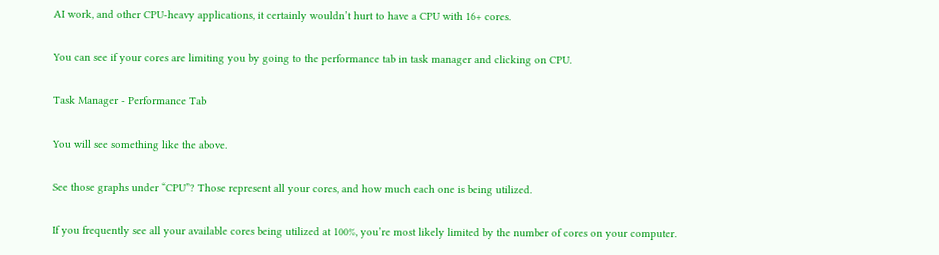AI work, and other CPU-heavy applications, it certainly wouldn’t hurt to have a CPU with 16+ cores.

You can see if your cores are limiting you by going to the performance tab in task manager and clicking on CPU.

Task Manager - Performance Tab

You will see something like the above.

See those graphs under “CPU”? Those represent all your cores, and how much each one is being utilized.

If you frequently see all your available cores being utilized at 100%, you’re most likely limited by the number of cores on your computer.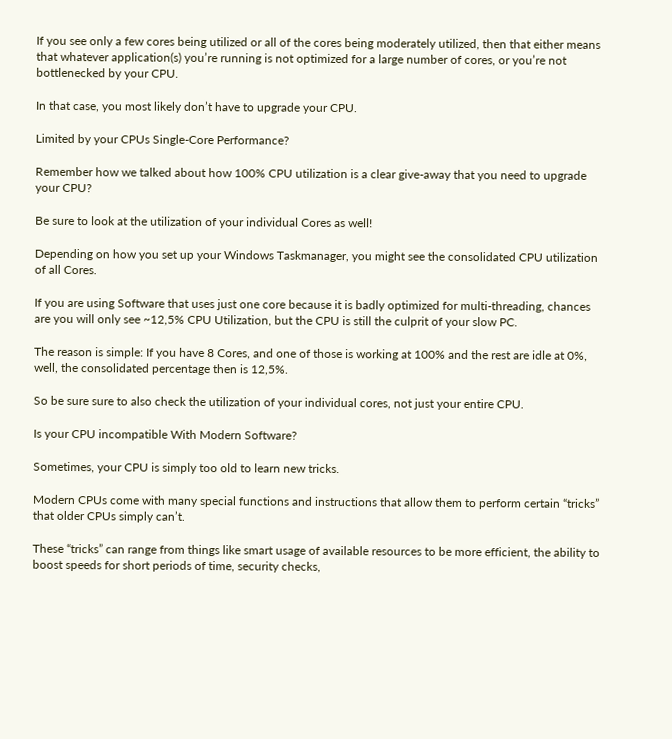If you see only a few cores being utilized or all of the cores being moderately utilized, then that either means that whatever application(s) you’re running is not optimized for a large number of cores, or you’re not bottlenecked by your CPU.

In that case, you most likely don’t have to upgrade your CPU.

Limited by your CPUs Single-Core Performance?

Remember how we talked about how 100% CPU utilization is a clear give-away that you need to upgrade your CPU?

Be sure to look at the utilization of your individual Cores as well!

Depending on how you set up your Windows Taskmanager, you might see the consolidated CPU utilization of all Cores.

If you are using Software that uses just one core because it is badly optimized for multi-threading, chances are you will only see ~12,5% CPU Utilization, but the CPU is still the culprit of your slow PC.

The reason is simple: If you have 8 Cores, and one of those is working at 100% and the rest are idle at 0%, well, the consolidated percentage then is 12,5%.

So be sure sure to also check the utilization of your individual cores, not just your entire CPU.

Is your CPU incompatible With Modern Software?

Sometimes, your CPU is simply too old to learn new tricks.

Modern CPUs come with many special functions and instructions that allow them to perform certain “tricks” that older CPUs simply can’t.

These “tricks” can range from things like smart usage of available resources to be more efficient, the ability to boost speeds for short periods of time, security checks,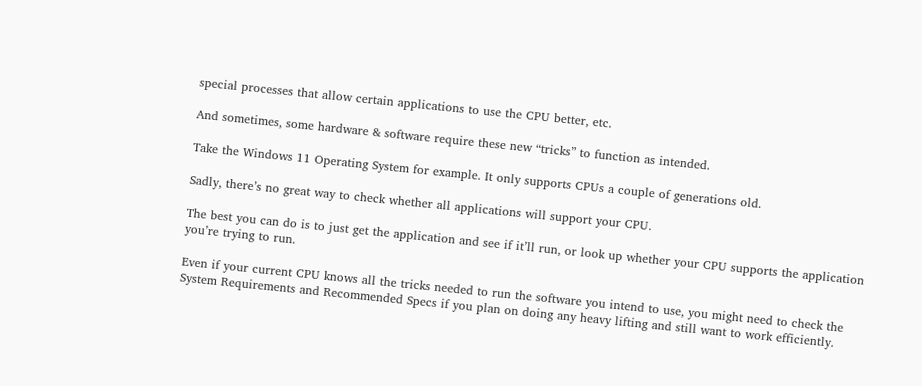special processes that allow certain applications to use the CPU better, etc.

And sometimes, some hardware & software require these new “tricks” to function as intended.

Take the Windows 11 Operating System for example. It only supports CPUs a couple of generations old.

Sadly, there’s no great way to check whether all applications will support your CPU.

The best you can do is to just get the application and see if it’ll run, or look up whether your CPU supports the application you’re trying to run.

Even if your current CPU knows all the tricks needed to run the software you intend to use, you might need to check the System Requirements and Recommended Specs if you plan on doing any heavy lifting and still want to work efficiently.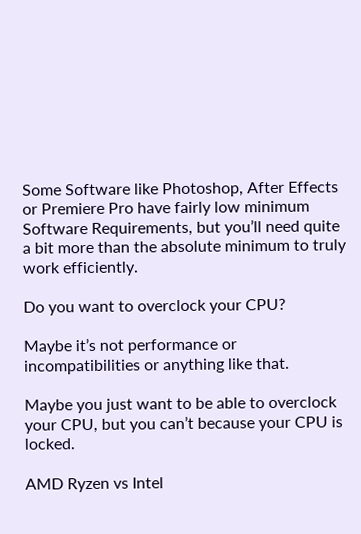Some Software like Photoshop, After Effects or Premiere Pro have fairly low minimum Software Requirements, but you’ll need quite a bit more than the absolute minimum to truly work efficiently.

Do you want to overclock your CPU?

Maybe it’s not performance or incompatibilities or anything like that.

Maybe you just want to be able to overclock your CPU, but you can’t because your CPU is locked.

AMD Ryzen vs Intel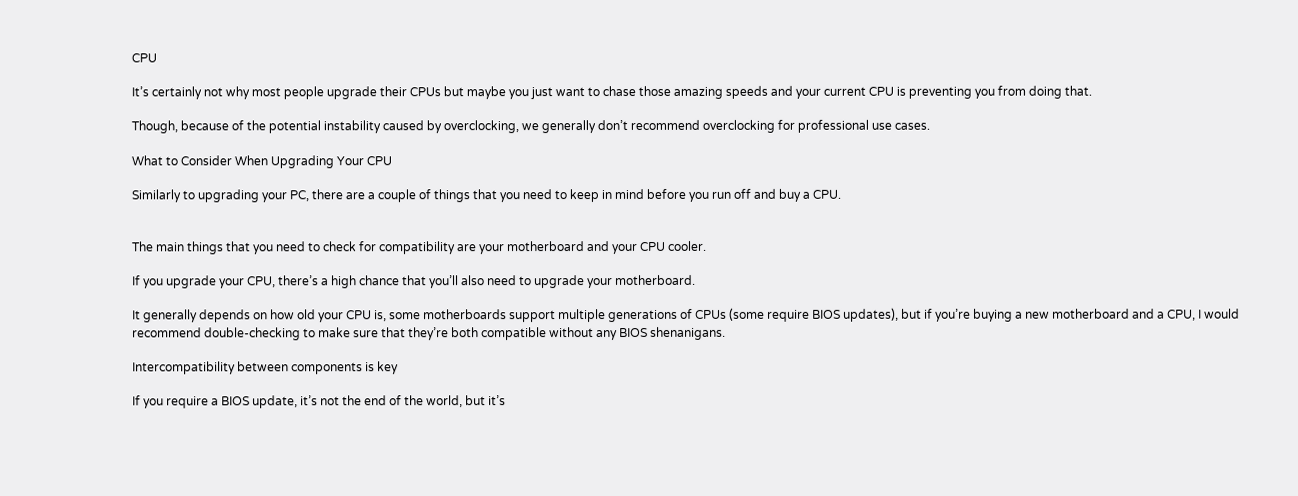CPU

It’s certainly not why most people upgrade their CPUs but maybe you just want to chase those amazing speeds and your current CPU is preventing you from doing that.

Though, because of the potential instability caused by overclocking, we generally don’t recommend overclocking for professional use cases.

What to Consider When Upgrading Your CPU

Similarly to upgrading your PC, there are a couple of things that you need to keep in mind before you run off and buy a CPU.


The main things that you need to check for compatibility are your motherboard and your CPU cooler.

If you upgrade your CPU, there’s a high chance that you’ll also need to upgrade your motherboard.

It generally depends on how old your CPU is, some motherboards support multiple generations of CPUs (some require BIOS updates), but if you’re buying a new motherboard and a CPU, I would recommend double-checking to make sure that they’re both compatible without any BIOS shenanigans.

Intercompatibility between components is key

If you require a BIOS update, it’s not the end of the world, but it’s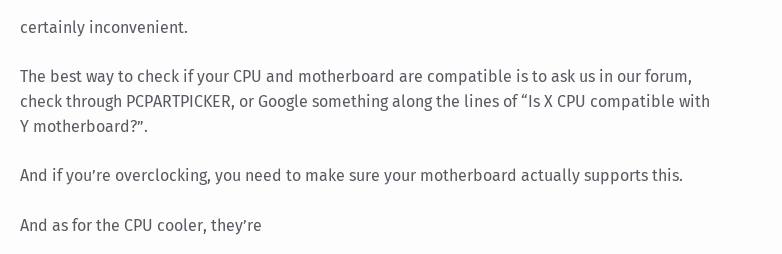certainly inconvenient.

The best way to check if your CPU and motherboard are compatible is to ask us in our forum, check through PCPARTPICKER, or Google something along the lines of “Is X CPU compatible with Y motherboard?”.

And if you’re overclocking, you need to make sure your motherboard actually supports this.

And as for the CPU cooler, they’re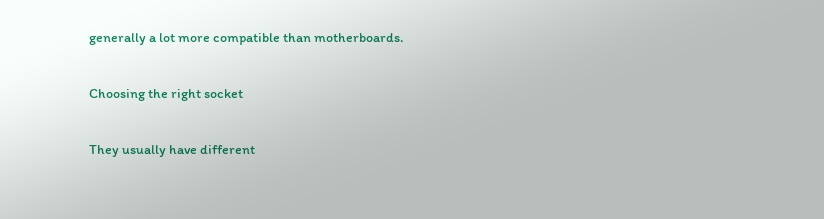generally a lot more compatible than motherboards.

Choosing the right socket

They usually have different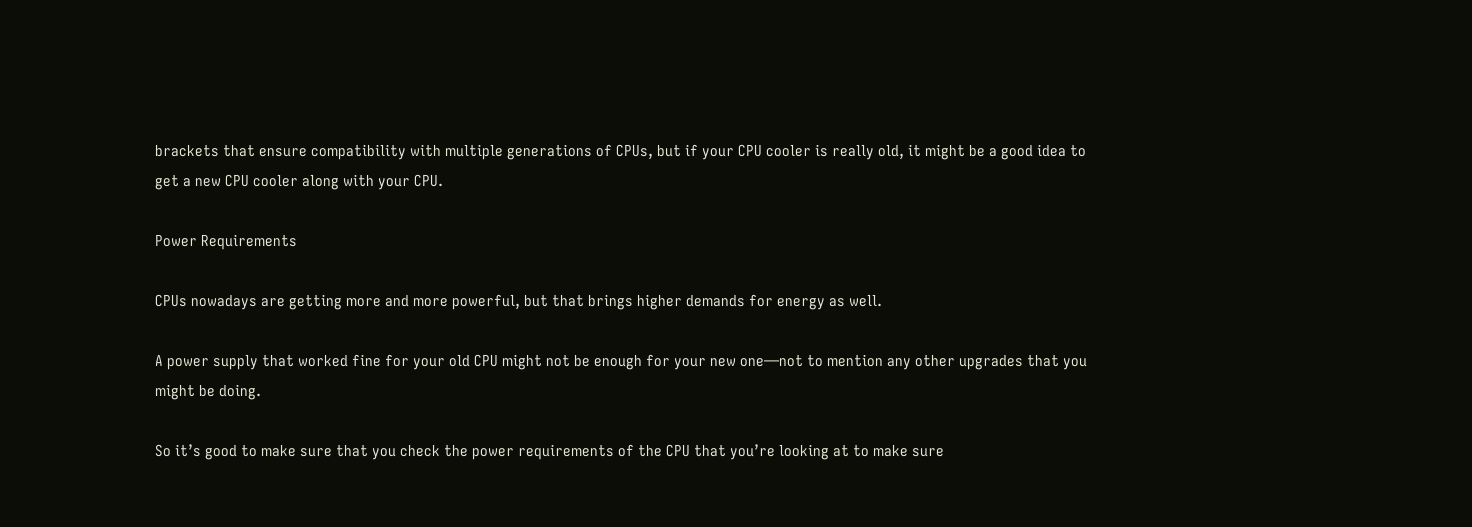brackets that ensure compatibility with multiple generations of CPUs, but if your CPU cooler is really old, it might be a good idea to get a new CPU cooler along with your CPU.

Power Requirements

CPUs nowadays are getting more and more powerful, but that brings higher demands for energy as well.

A power supply that worked fine for your old CPU might not be enough for your new one—not to mention any other upgrades that you might be doing.

So it’s good to make sure that you check the power requirements of the CPU that you’re looking at to make sure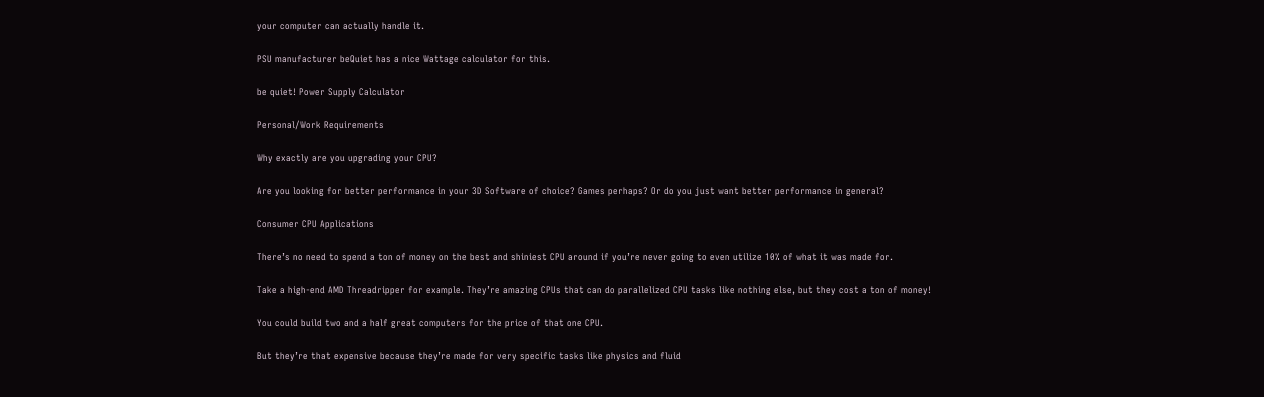your computer can actually handle it.

PSU manufacturer beQuiet has a nice Wattage calculator for this.

be quiet! Power Supply Calculator

Personal/Work Requirements

Why exactly are you upgrading your CPU?

Are you looking for better performance in your 3D Software of choice? Games perhaps? Or do you just want better performance in general?

Consumer CPU Applications

There’s no need to spend a ton of money on the best and shiniest CPU around if you’re never going to even utilize 10% of what it was made for.

Take a high-end AMD Threadripper for example. They’re amazing CPUs that can do parallelized CPU tasks like nothing else, but they cost a ton of money!

You could build two and a half great computers for the price of that one CPU.

But they’re that expensive because they’re made for very specific tasks like physics and fluid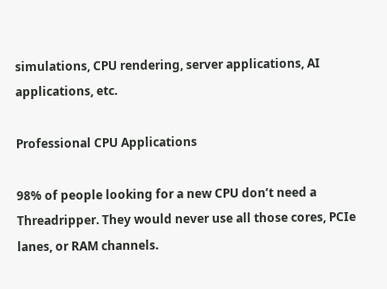simulations, CPU rendering, server applications, AI applications, etc.

Professional CPU Applications

98% of people looking for a new CPU don’t need a Threadripper. They would never use all those cores, PCIe lanes, or RAM channels.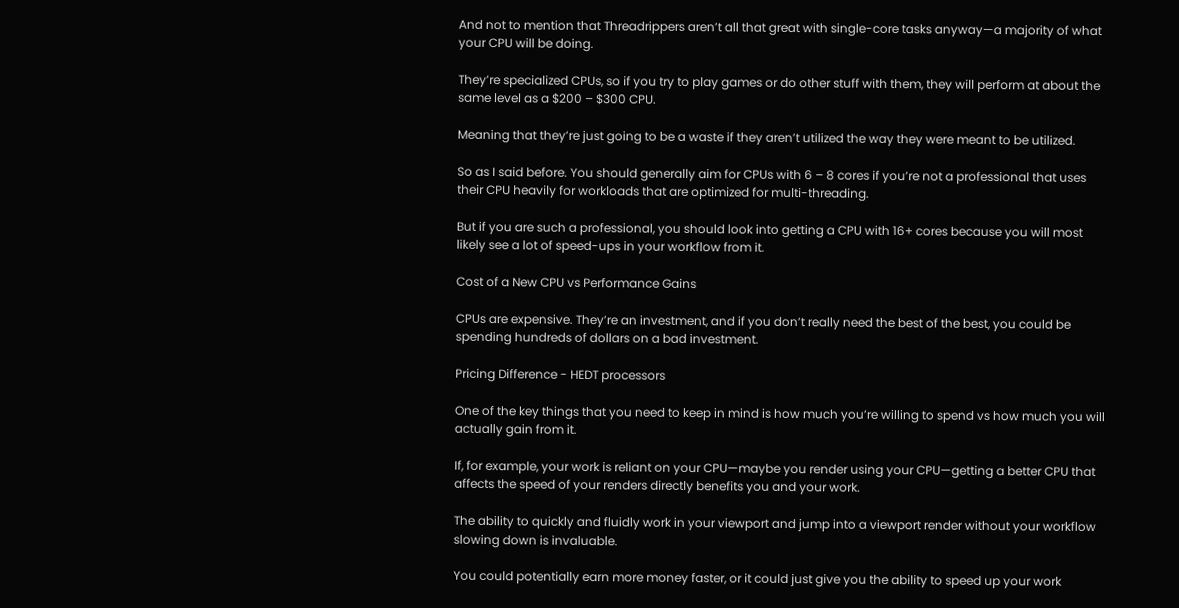And not to mention that Threadrippers aren’t all that great with single-core tasks anyway—a majority of what your CPU will be doing.

They’re specialized CPUs, so if you try to play games or do other stuff with them, they will perform at about the same level as a $200 – $300 CPU.

Meaning that they’re just going to be a waste if they aren’t utilized the way they were meant to be utilized.

So as I said before. You should generally aim for CPUs with 6 – 8 cores if you’re not a professional that uses their CPU heavily for workloads that are optimized for multi-threading.

But if you are such a professional, you should look into getting a CPU with 16+ cores because you will most likely see a lot of speed-ups in your workflow from it.

Cost of a New CPU vs Performance Gains

CPUs are expensive. They’re an investment, and if you don’t really need the best of the best, you could be spending hundreds of dollars on a bad investment.

Pricing Difference - HEDT processors

One of the key things that you need to keep in mind is how much you’re willing to spend vs how much you will actually gain from it.

If, for example, your work is reliant on your CPU—maybe you render using your CPU—getting a better CPU that affects the speed of your renders directly benefits you and your work.

The ability to quickly and fluidly work in your viewport and jump into a viewport render without your workflow slowing down is invaluable.

You could potentially earn more money faster, or it could just give you the ability to speed up your work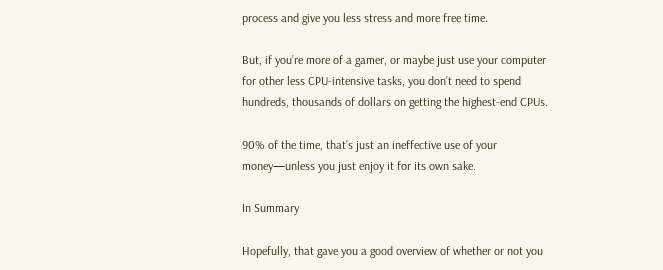process and give you less stress and more free time.

But, if you’re more of a gamer, or maybe just use your computer for other less CPU-intensive tasks, you don’t need to spend hundreds, thousands of dollars on getting the highest-end CPUs.

90% of the time, that’s just an ineffective use of your money—unless you just enjoy it for its own sake.

In Summary

Hopefully, that gave you a good overview of whether or not you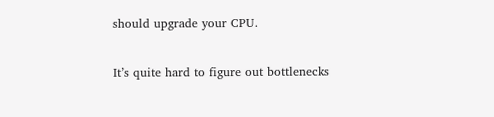should upgrade your CPU.

It’s quite hard to figure out bottlenecks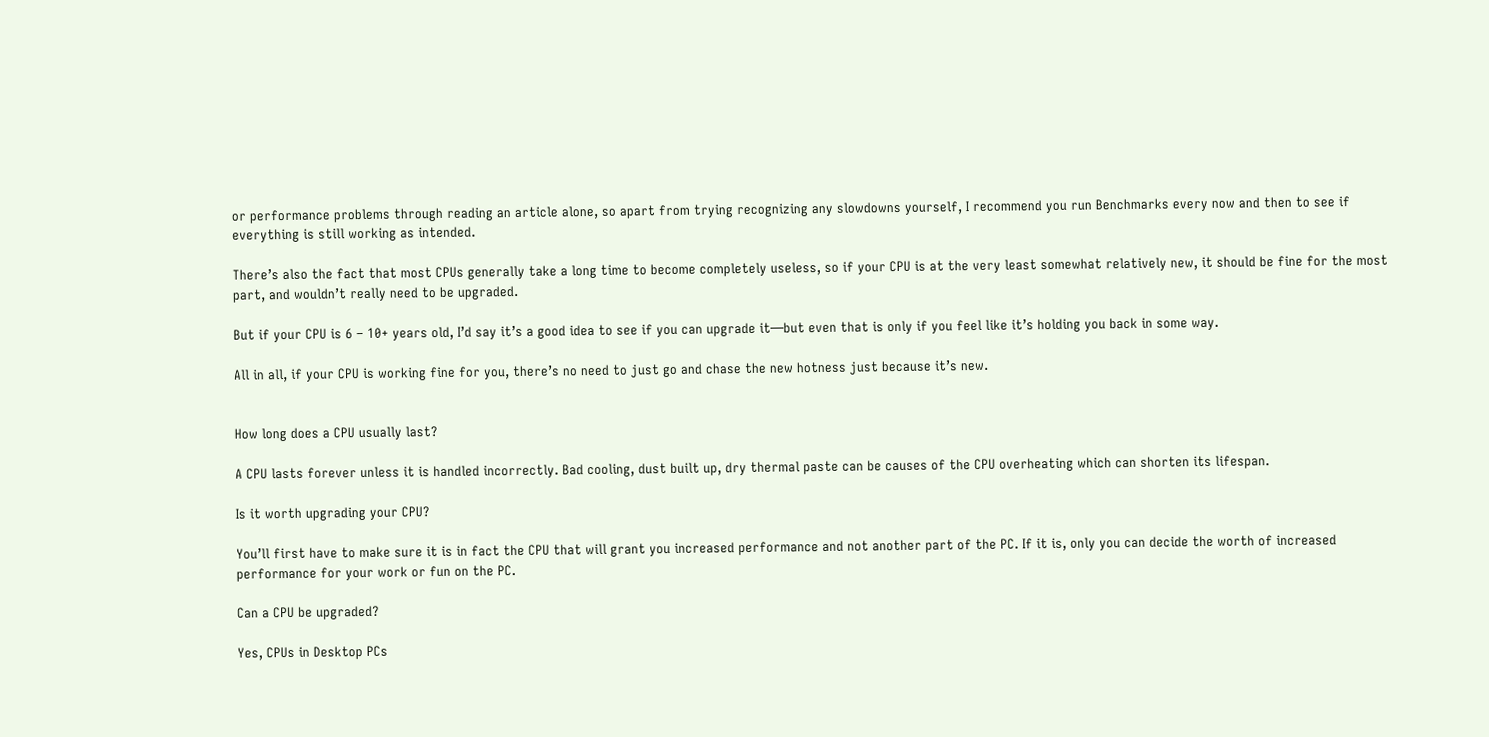or performance problems through reading an article alone, so apart from trying recognizing any slowdowns yourself, I recommend you run Benchmarks every now and then to see if everything is still working as intended.

There’s also the fact that most CPUs generally take a long time to become completely useless, so if your CPU is at the very least somewhat relatively new, it should be fine for the most part, and wouldn’t really need to be upgraded.

But if your CPU is 6 – 10+ years old, I’d say it’s a good idea to see if you can upgrade it—but even that is only if you feel like it’s holding you back in some way.

All in all, if your CPU is working fine for you, there’s no need to just go and chase the new hotness just because it’s new.


How long does a CPU usually last?

A CPU lasts forever unless it is handled incorrectly. Bad cooling, dust built up, dry thermal paste can be causes of the CPU overheating which can shorten its lifespan.

Is it worth upgrading your CPU?

You’ll first have to make sure it is in fact the CPU that will grant you increased performance and not another part of the PC. If it is, only you can decide the worth of increased performance for your work or fun on the PC.

Can a CPU be upgraded?

Yes, CPUs in Desktop PCs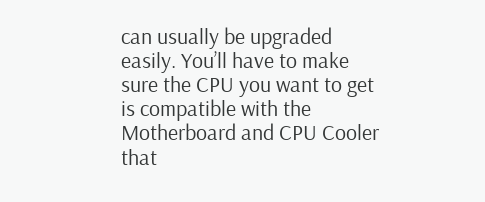can usually be upgraded easily. You’ll have to make sure the CPU you want to get is compatible with the Motherboard and CPU Cooler that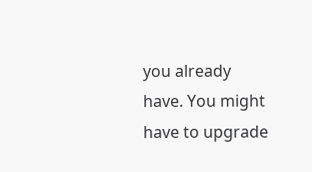you already have. You might have to upgrade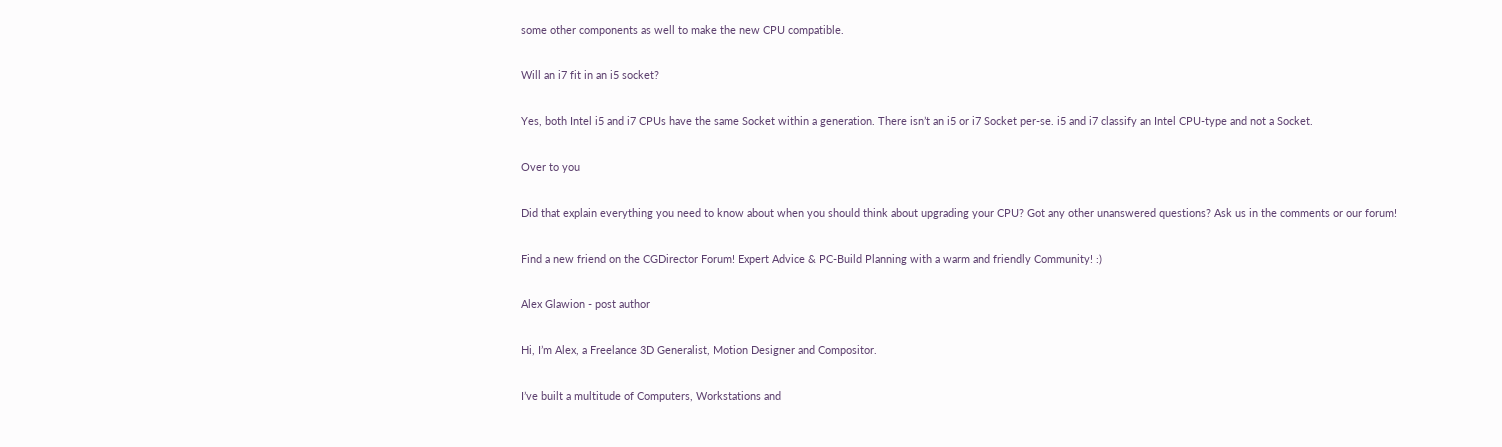some other components as well to make the new CPU compatible.

Will an i7 fit in an i5 socket?

Yes, both Intel i5 and i7 CPUs have the same Socket within a generation. There isn’t an i5 or i7 Socket per-se. i5 and i7 classify an Intel CPU-type and not a Socket.

Over to you

Did that explain everything you need to know about when you should think about upgrading your CPU? Got any other unanswered questions? Ask us in the comments or our forum!

Find a new friend on the CGDirector Forum! Expert Advice & PC-Build Planning with a warm and friendly Community! :)

Alex Glawion - post author

Hi, I’m Alex, a Freelance 3D Generalist, Motion Designer and Compositor.

I’ve built a multitude of Computers, Workstations and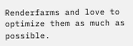Renderfarms and love to optimize them as much as possible.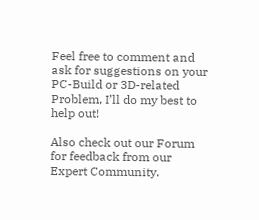Feel free to comment and ask for suggestions on your PC-Build or 3D-related Problem, I’ll do my best to help out!

Also check out our Forum for feedback from our Expert Community.